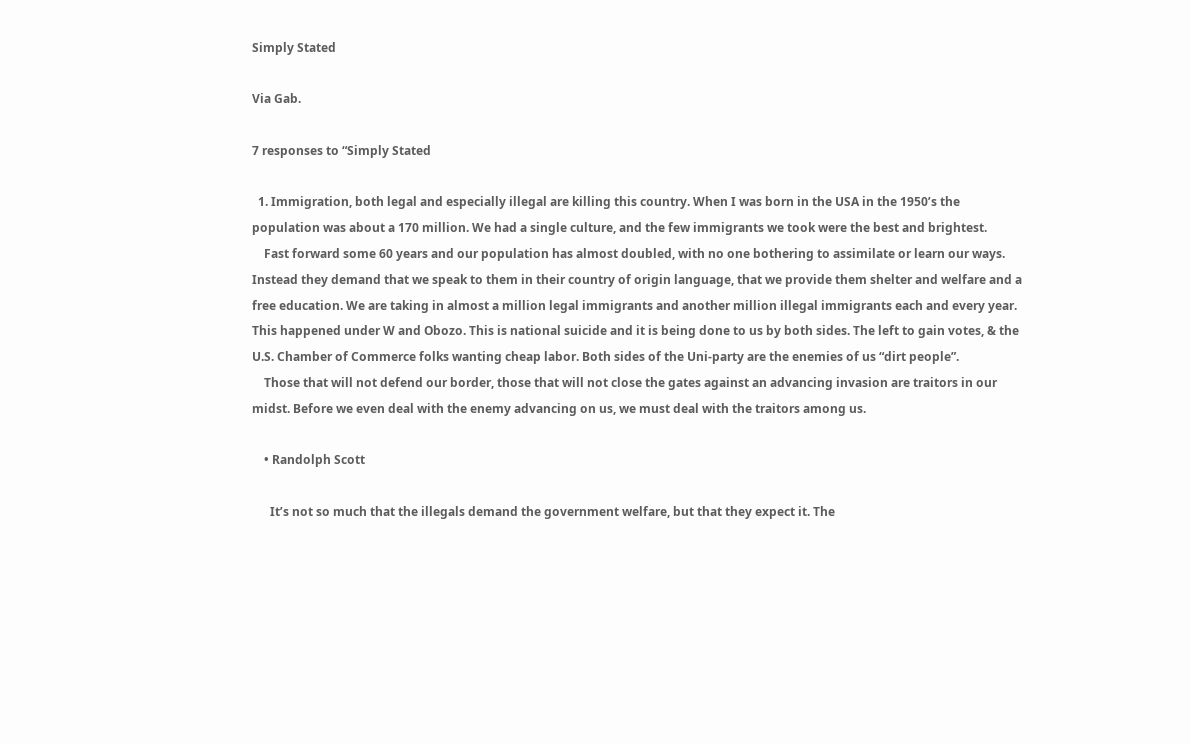Simply Stated

Via Gab.

7 responses to “Simply Stated

  1. Immigration, both legal and especially illegal are killing this country. When I was born in the USA in the 1950’s the population was about a 170 million. We had a single culture, and the few immigrants we took were the best and brightest.
    Fast forward some 60 years and our population has almost doubled, with no one bothering to assimilate or learn our ways. Instead they demand that we speak to them in their country of origin language, that we provide them shelter and welfare and a free education. We are taking in almost a million legal immigrants and another million illegal immigrants each and every year. This happened under W and Obozo. This is national suicide and it is being done to us by both sides. The left to gain votes, & the U.S. Chamber of Commerce folks wanting cheap labor. Both sides of the Uni-party are the enemies of us “dirt people”.
    Those that will not defend our border, those that will not close the gates against an advancing invasion are traitors in our midst. Before we even deal with the enemy advancing on us, we must deal with the traitors among us.

    • Randolph Scott

      It’s not so much that the illegals demand the government welfare, but that they expect it. The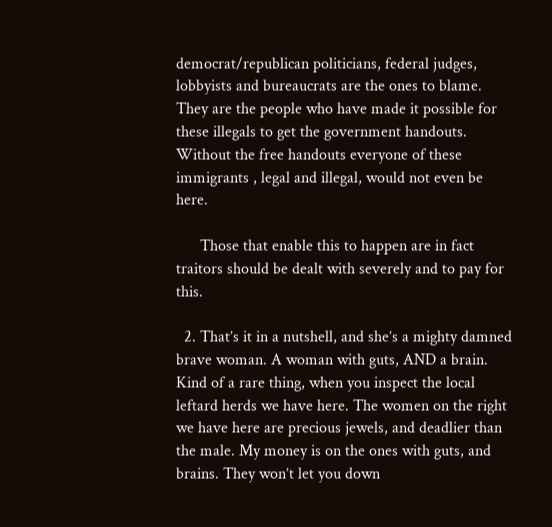democrat/republican politicians, federal judges, lobbyists and bureaucrats are the ones to blame. They are the people who have made it possible for these illegals to get the government handouts. Without the free handouts everyone of these immigrants , legal and illegal, would not even be here.

      Those that enable this to happen are in fact traitors should be dealt with severely and to pay for this.

  2. That’s it in a nutshell, and she’s a mighty damned brave woman. A woman with guts, AND a brain. Kind of a rare thing, when you inspect the local leftard herds we have here. The women on the right we have here are precious jewels, and deadlier than the male. My money is on the ones with guts, and brains. They won’t let you down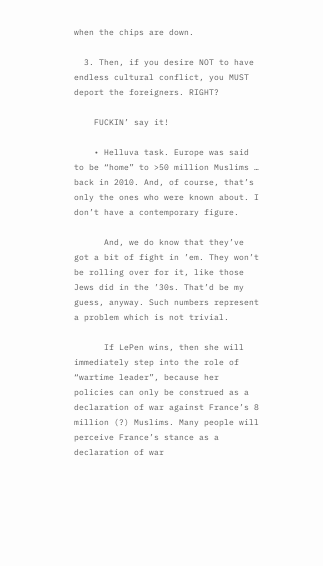when the chips are down.

  3. Then, if you desire NOT to have endless cultural conflict, you MUST deport the foreigners. RIGHT?

    FUCKIN’ say it!

    • Helluva task. Europe was said to be “home” to >50 million Muslims … back in 2010. And, of course, that’s only the ones who were known about. I don’t have a contemporary figure.

      And, we do know that they’ve got a bit of fight in ’em. They won’t be rolling over for it, like those Jews did in the ’30s. That’d be my guess, anyway. Such numbers represent a problem which is not trivial.

      If LePen wins, then she will immediately step into the role of “wartime leader”, because her policies can only be construed as a declaration of war against France’s 8 million (?) Muslims. Many people will perceive France’s stance as a declaration of war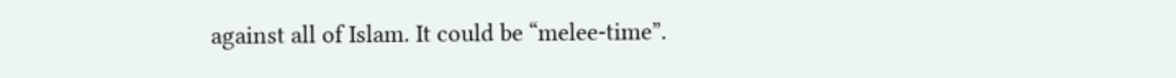against all of Islam. It could be “melee-time”.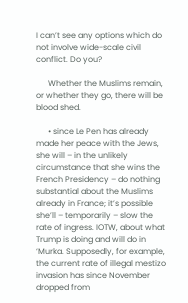I can’t see any options which do not involve wide-scale civil conflict. Do you?

      Whether the Muslims remain, or whether they go, there will be blood shed.

      • since Le Pen has already made her peace with the Jews, she will – in the unlikely circumstance that she wins the French Presidency – do nothing substantial about the Muslims already in France; it’s possible she’ll – temporarily – slow the rate of ingress. IOTW, about what Trump is doing and will do in ‘Murka. Supposedly, for example, the current rate of illegal mestizo invasion has since November dropped from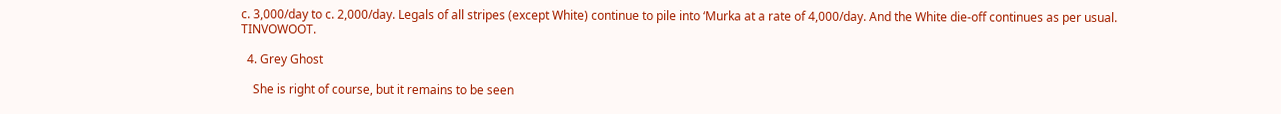c. 3,000/day to c. 2,000/day. Legals of all stripes (except White) continue to pile into ‘Murka at a rate of 4,000/day. And the White die-off continues as per usual. TINVOWOOT.

  4. Grey Ghost

    She is right of course, but it remains to be seen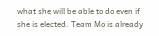what she will be able to do even if she is elected. Team Mo is already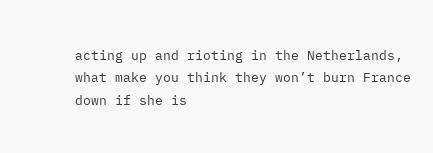acting up and rioting in the Netherlands, what make you think they won’t burn France down if she is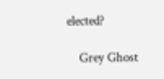elected?

    Grey Ghost